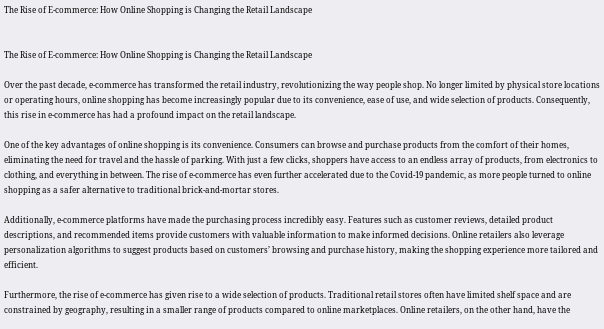The Rise of E-commerce: How Online Shopping is Changing the Retail Landscape


The Rise of E-commerce: How Online Shopping is Changing the Retail Landscape

Over the past decade, e-commerce has transformed the retail industry, revolutionizing the way people shop. No longer limited by physical store locations or operating hours, online shopping has become increasingly popular due to its convenience, ease of use, and wide selection of products. Consequently, this rise in e-commerce has had a profound impact on the retail landscape.

One of the key advantages of online shopping is its convenience. Consumers can browse and purchase products from the comfort of their homes, eliminating the need for travel and the hassle of parking. With just a few clicks, shoppers have access to an endless array of products, from electronics to clothing, and everything in between. The rise of e-commerce has even further accelerated due to the Covid-19 pandemic, as more people turned to online shopping as a safer alternative to traditional brick-and-mortar stores.

Additionally, e-commerce platforms have made the purchasing process incredibly easy. Features such as customer reviews, detailed product descriptions, and recommended items provide customers with valuable information to make informed decisions. Online retailers also leverage personalization algorithms to suggest products based on customers’ browsing and purchase history, making the shopping experience more tailored and efficient.

Furthermore, the rise of e-commerce has given rise to a wide selection of products. Traditional retail stores often have limited shelf space and are constrained by geography, resulting in a smaller range of products compared to online marketplaces. Online retailers, on the other hand, have the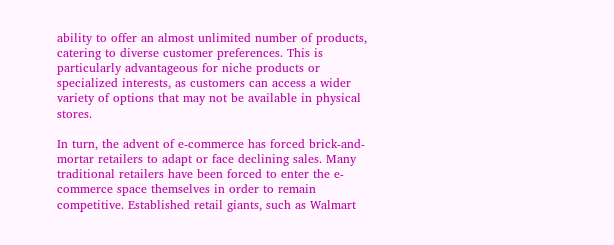ability to offer an almost unlimited number of products, catering to diverse customer preferences. This is particularly advantageous for niche products or specialized interests, as customers can access a wider variety of options that may not be available in physical stores.

In turn, the advent of e-commerce has forced brick-and-mortar retailers to adapt or face declining sales. Many traditional retailers have been forced to enter the e-commerce space themselves in order to remain competitive. Established retail giants, such as Walmart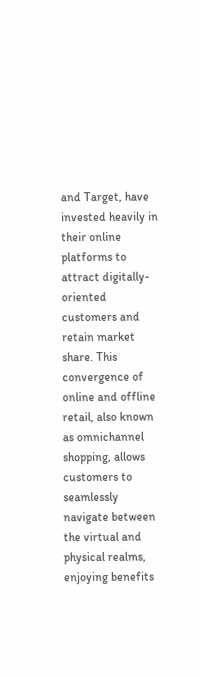and Target, have invested heavily in their online platforms to attract digitally-oriented customers and retain market share. This convergence of online and offline retail, also known as omnichannel shopping, allows customers to seamlessly navigate between the virtual and physical realms, enjoying benefits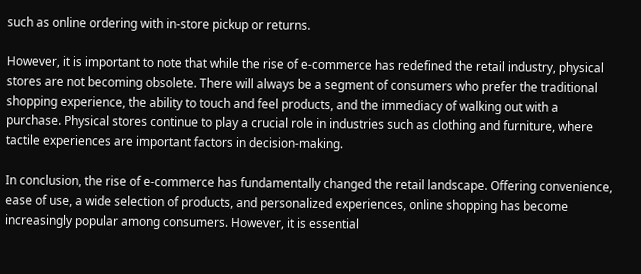such as online ordering with in-store pickup or returns.

However, it is important to note that while the rise of e-commerce has redefined the retail industry, physical stores are not becoming obsolete. There will always be a segment of consumers who prefer the traditional shopping experience, the ability to touch and feel products, and the immediacy of walking out with a purchase. Physical stores continue to play a crucial role in industries such as clothing and furniture, where tactile experiences are important factors in decision-making.

In conclusion, the rise of e-commerce has fundamentally changed the retail landscape. Offering convenience, ease of use, a wide selection of products, and personalized experiences, online shopping has become increasingly popular among consumers. However, it is essential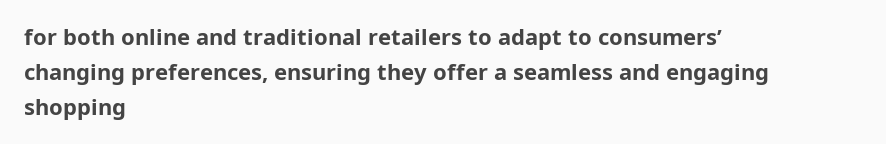for both online and traditional retailers to adapt to consumers’ changing preferences, ensuring they offer a seamless and engaging shopping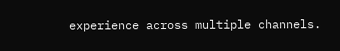experience across multiple channels.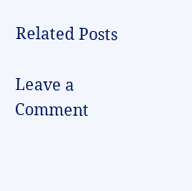Related Posts

Leave a Comment